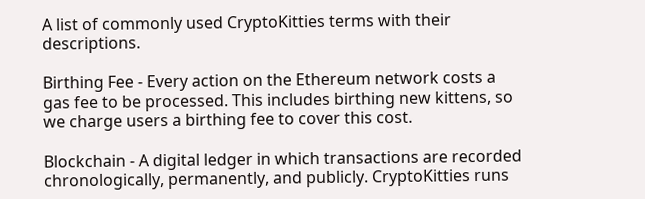A list of commonly used CryptoKitties terms with their descriptions.

Birthing Fee - Every action on the Ethereum network costs a gas fee to be processed. This includes birthing new kittens, so we charge users a birthing fee to cover this cost.

Blockchain - A digital ledger in which transactions are recorded chronologically, permanently, and publicly. CryptoKitties runs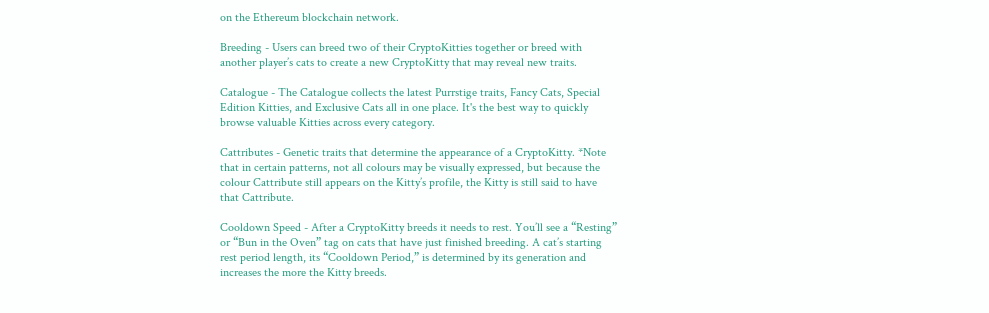on the Ethereum blockchain network.

Breeding - Users can breed two of their CryptoKitties together or breed with another player’s cats to create a new CryptoKitty that may reveal new traits.

Catalogue - The Catalogue collects the latest Purrstige traits, Fancy Cats, Special Edition Kitties, and Exclusive Cats all in one place. It's the best way to quickly browse valuable Kitties across every category.

Cattributes - Genetic traits that determine the appearance of a CryptoKitty. *Note that in certain patterns, not all colours may be visually expressed, but because the colour Cattribute still appears on the Kitty’s profile, the Kitty is still said to have that Cattribute.

Cooldown Speed - After a CryptoKitty breeds it needs to rest. You’ll see a “Resting” or “Bun in the Oven” tag on cats that have just finished breeding. A cat’s starting rest period length, its “Cooldown Period,” is determined by its generation and increases the more the Kitty breeds.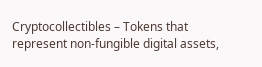Cryptocollectibles – Tokens that represent non-fungible digital assets,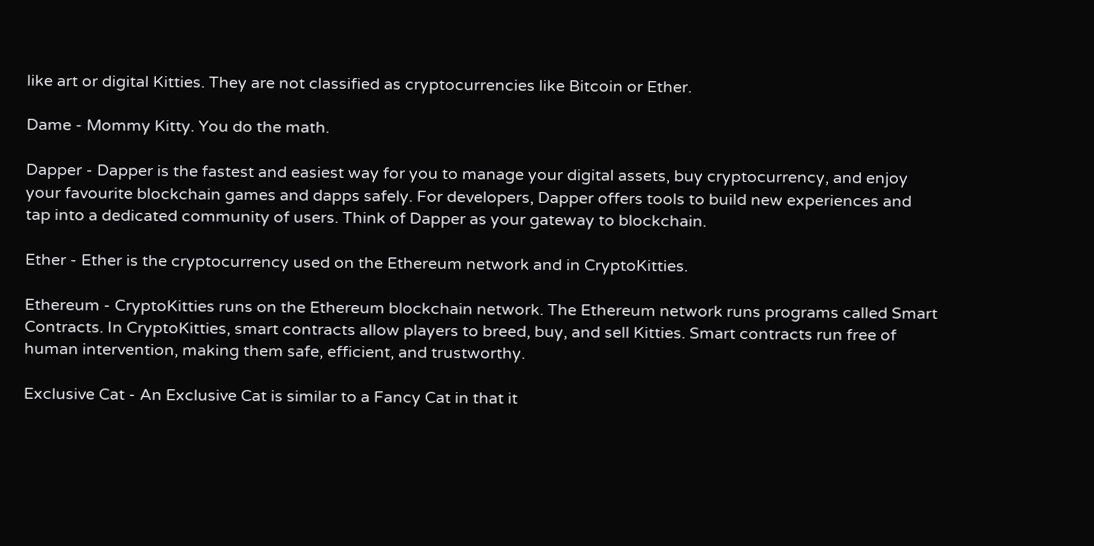like art or digital Kitties. They are not classified as cryptocurrencies like Bitcoin or Ether.

Dame - Mommy Kitty. You do the math.

Dapper - Dapper is the fastest and easiest way for you to manage your digital assets, buy cryptocurrency, and enjoy your favourite blockchain games and dapps safely. For developers, Dapper offers tools to build new experiences and tap into a dedicated community of users. Think of Dapper as your gateway to blockchain.

Ether - Ether is the cryptocurrency used on the Ethereum network and in CryptoKitties.

Ethereum - CryptoKitties runs on the Ethereum blockchain network. The Ethereum network runs programs called Smart Contracts. In CryptoKitties, smart contracts allow players to breed, buy, and sell Kitties. Smart contracts run free of human intervention, making them safe, efficient, and trustworthy.

Exclusive Cat - An Exclusive Cat is similar to a Fancy Cat in that it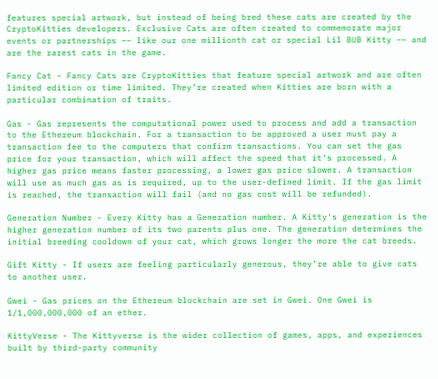features special artwork, but instead of being bred these cats are created by the CryptoKitties developers. Exclusive Cats are often created to commemorate major events or partnerships –– like our one millionth cat or special Lil BUB Kitty –– and are the rarest cats in the game.

Fancy Cat - Fancy Cats are CryptoKitties that feature special artwork and are often limited edition or time limited. They’re created when Kitties are born with a particular combination of traits.

Gas - Gas represents the computational power used to process and add a transaction to the Ethereum blockchain. For a transaction to be approved a user must pay a transaction fee to the computers that confirm transactions. You can set the gas price for your transaction, which will affect the speed that it’s processed. A higher gas price means faster processing, a lower gas price slower. A transaction will use as much gas as is required, up to the user-defined limit. If the gas limit is reached, the transaction will fail (and no gas cost will be refunded).

Generation Number - Every Kitty has a Generation number. A Kitty's generation is the higher generation number of its two parents plus one. The generation determines the initial breeding cooldown of your cat, which grows longer the more the cat breeds.

Gift Kitty - If users are feeling particularly generous, they’re able to give cats to another user.

Gwei - Gas prices on the Ethereum blockchain are set in Gwei. One Gwei is 1/1,000,000,000 of an ether.

KittyVerse - The Kittyverse is the wider collection of games, apps, and experiences built by third-party community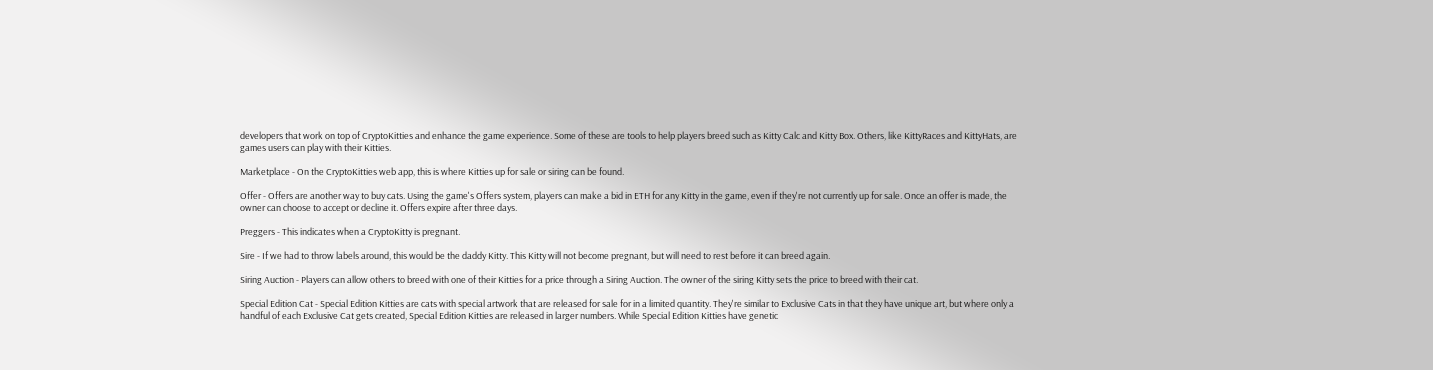developers that work on top of CryptoKitties and enhance the game experience. Some of these are tools to help players breed such as Kitty Calc and Kitty Box. Others, like KittyRaces and KittyHats, are games users can play with their Kitties.

Marketplace - On the CryptoKitties web app, this is where Kitties up for sale or siring can be found.

Offer - Offers are another way to buy cats. Using the game's Offers system, players can make a bid in ETH for any Kitty in the game, even if they're not currently up for sale. Once an offer is made, the owner can choose to accept or decline it. Offers expire after three days.

Preggers - This indicates when a CryptoKitty is pregnant.

Sire - If we had to throw labels around, this would be the daddy Kitty. This Kitty will not become pregnant, but will need to rest before it can breed again.

Siring Auction - Players can allow others to breed with one of their Kitties for a price through a Siring Auction. The owner of the siring Kitty sets the price to breed with their cat.

Special Edition Cat - Special Edition Kitties are cats with special artwork that are released for sale for in a limited quantity. They're similar to Exclusive Cats in that they have unique art, but where only a handful of each Exclusive Cat gets created, Special Edition Kitties are released in larger numbers. While Special Edition Kitties have genetic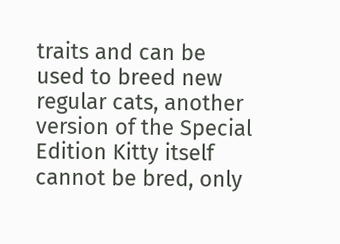traits and can be used to breed new regular cats, another version of the Special Edition Kitty itself cannot be bred, only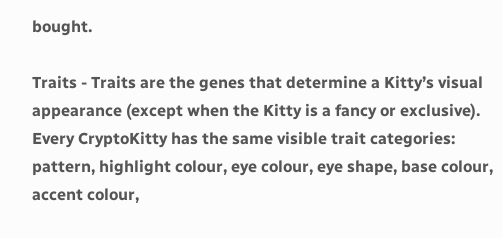bought.

Traits - Traits are the genes that determine a Kitty’s visual appearance (except when the Kitty is a fancy or exclusive). Every CryptoKitty has the same visible trait categories: pattern, highlight colour, eye colour, eye shape, base colour, accent colour,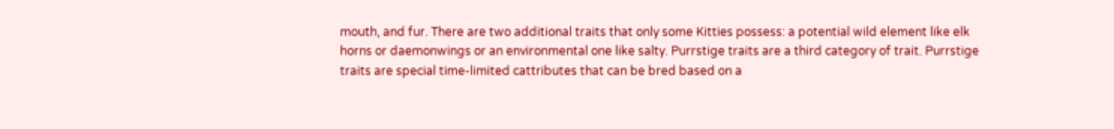mouth, and fur. There are two additional traits that only some Kitties possess: a potential wild element like elk horns or daemonwings or an environmental one like salty. Purrstige traits are a third category of trait. Purrstige traits are special time-limited cattributes that can be bred based on a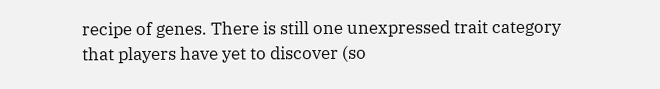recipe of genes. There is still one unexpressed trait category that players have yet to discover (so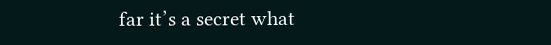far it’s a secret what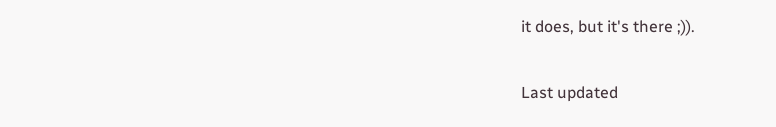it does, but it's there ;)).

Last updated